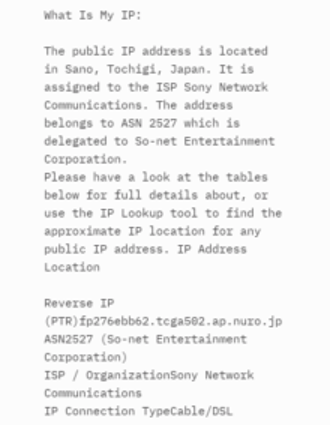What Is My IP:

The public IP address is located in Sano, Tochigi, Japan. It is assigned to the ISP Sony Network Communications. The address belongs to ASN 2527 which is delegated to So-net Entertainment Corporation.
Please have a look at the tables below for full details about, or use the IP Lookup tool to find the approximate IP location for any public IP address. IP Address Location

Reverse IP (PTR)fp276ebb62.tcga502.ap.nuro.jp
ASN2527 (So-net Entertainment Corporation)
ISP / OrganizationSony Network Communications
IP Connection TypeCable/DSL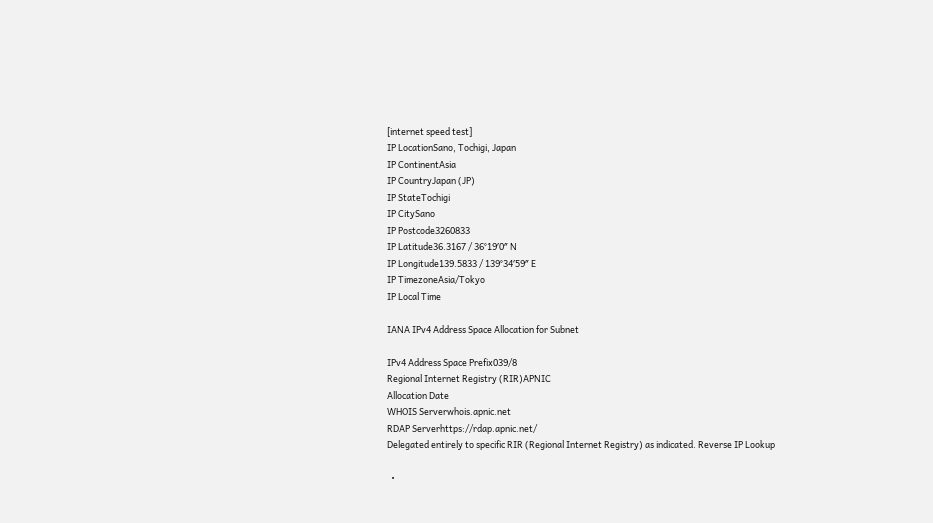[internet speed test]
IP LocationSano, Tochigi, Japan
IP ContinentAsia
IP CountryJapan (JP)
IP StateTochigi
IP CitySano
IP Postcode3260833
IP Latitude36.3167 / 36°19′0″ N
IP Longitude139.5833 / 139°34′59″ E
IP TimezoneAsia/Tokyo
IP Local Time

IANA IPv4 Address Space Allocation for Subnet

IPv4 Address Space Prefix039/8
Regional Internet Registry (RIR)APNIC
Allocation Date
WHOIS Serverwhois.apnic.net
RDAP Serverhttps://rdap.apnic.net/
Delegated entirely to specific RIR (Regional Internet Registry) as indicated. Reverse IP Lookup

  •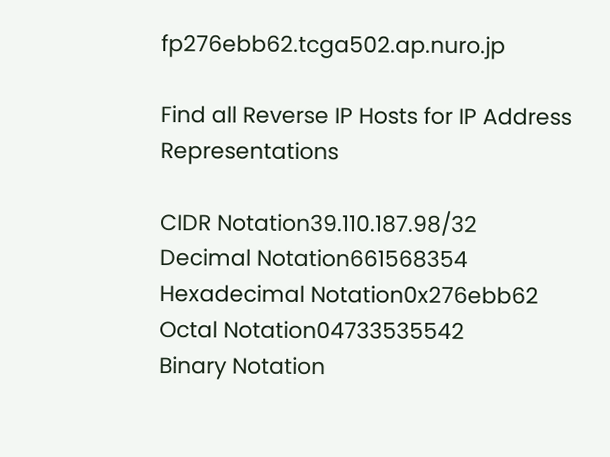fp276ebb62.tcga502.ap.nuro.jp

Find all Reverse IP Hosts for IP Address Representations

CIDR Notation39.110.187.98/32
Decimal Notation661568354
Hexadecimal Notation0x276ebb62
Octal Notation04733535542
Binary Notation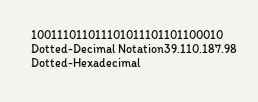100111011011101011101101100010
Dotted-Decimal Notation39.110.187.98
Dotted-Hexadecimal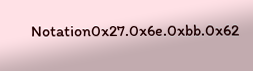Notation0x27.0x6e.0xbb.0x62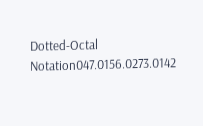Dotted-Octal Notation047.0156.0273.0142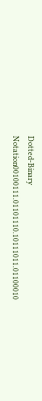Dotted-Binary Notation00100111.01101110.10111011.01100010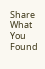Share What You Found